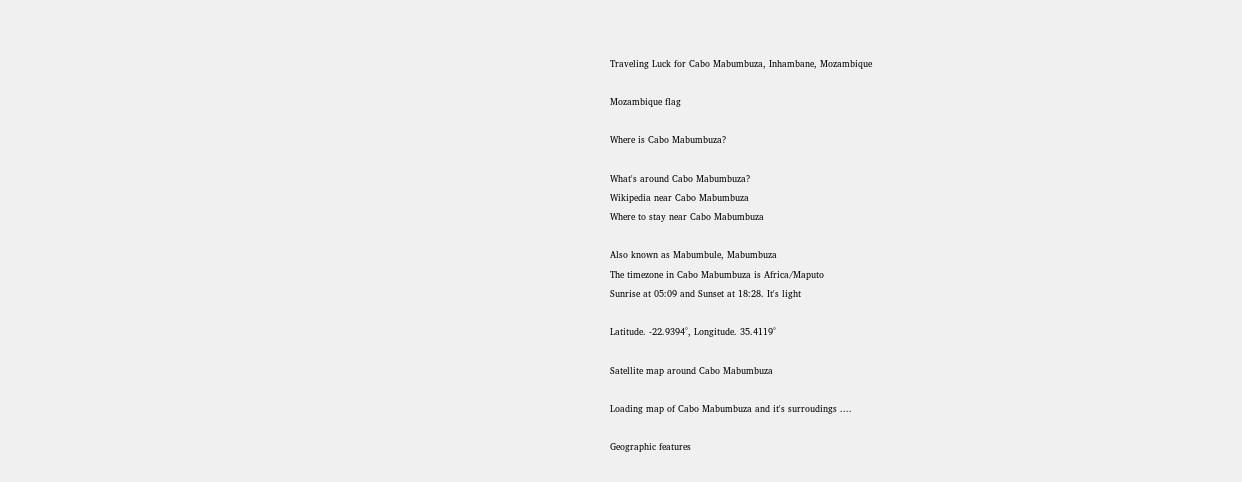Traveling Luck for Cabo Mabumbuza, Inhambane, Mozambique

Mozambique flag

Where is Cabo Mabumbuza?

What's around Cabo Mabumbuza?
Wikipedia near Cabo Mabumbuza
Where to stay near Cabo Mabumbuza

Also known as Mabumbule, Mabumbuza
The timezone in Cabo Mabumbuza is Africa/Maputo
Sunrise at 05:09 and Sunset at 18:28. It's light

Latitude. -22.9394°, Longitude. 35.4119°

Satellite map around Cabo Mabumbuza

Loading map of Cabo Mabumbuza and it's surroudings ....

Geographic features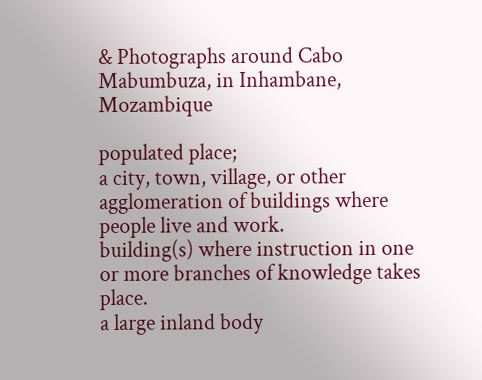& Photographs around Cabo Mabumbuza, in Inhambane, Mozambique

populated place;
a city, town, village, or other agglomeration of buildings where people live and work.
building(s) where instruction in one or more branches of knowledge takes place.
a large inland body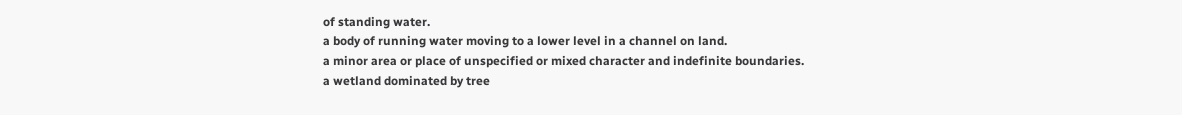of standing water.
a body of running water moving to a lower level in a channel on land.
a minor area or place of unspecified or mixed character and indefinite boundaries.
a wetland dominated by tree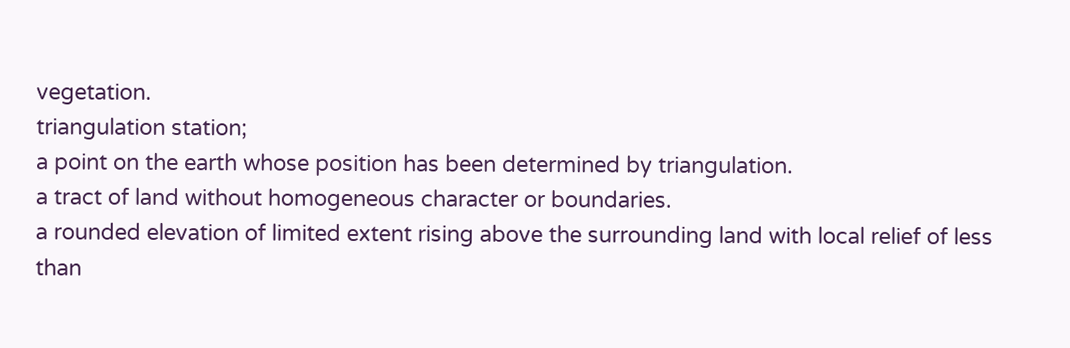vegetation.
triangulation station;
a point on the earth whose position has been determined by triangulation.
a tract of land without homogeneous character or boundaries.
a rounded elevation of limited extent rising above the surrounding land with local relief of less than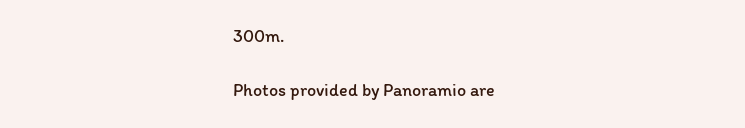300m.

Photos provided by Panoramio are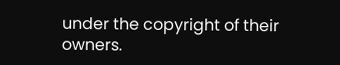under the copyright of their owners.